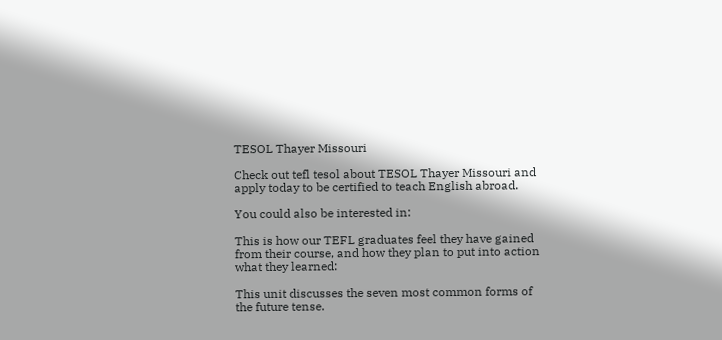TESOL Thayer Missouri

Check out tefl tesol about TESOL Thayer Missouri and apply today to be certified to teach English abroad.

You could also be interested in:

This is how our TEFL graduates feel they have gained from their course, and how they plan to put into action what they learned:

This unit discusses the seven most common forms of the future tense.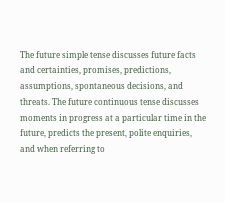The future simple tense discusses future facts and certainties, promises, predictions, assumptions, spontaneous decisions, and threats. The future continuous tense discusses moments in progress at a particular time in the future, predicts the present, polite enquiries, and when referring to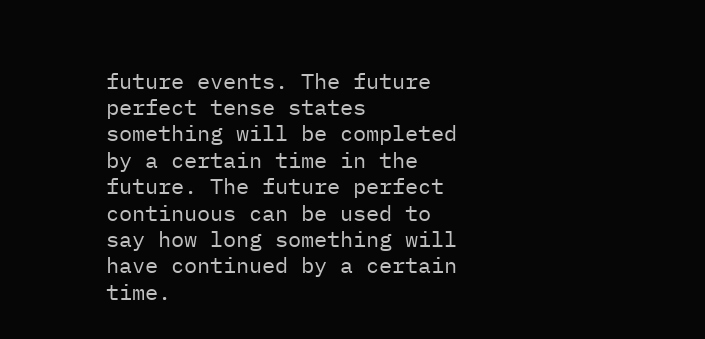future events. The future perfect tense states something will be completed by a certain time in the future. The future perfect continuous can be used to say how long something will have continued by a certain time.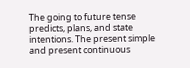The going to future tense predicts, plans, and state intentions. The present simple and present continuous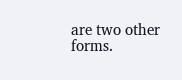are two other forms.